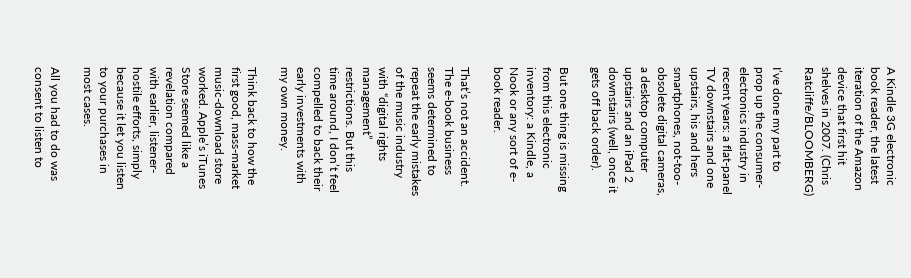A Kindle 3G electronic book reader, the latest iteration of the Amazon device that first hit shelves in 2007. (Chris Ratcliffe/BLOOMBERG)

I’ve done my part to prop up the consumer-electronics industry in recent years: a flat-panel TV downstairs and one upstairs, his and hers smartphones, not-too-obsolete digital cameras, a desktop computer upstairs and an iPad 2 downstairs (well, once it gets off back order).

But one thing is missing from this electronic inventory: a Kindle, a Nook or any sort of e-book reader.

That’s not an accident. The e-book business seems determined to repeat the early mistakes of the music industry with “digital rights management” restrictions. But this time around, I don’t feel compelled to back their early investments with my own money.

Think back to how the first good, mass-market music-download store worked. Apple’s iTunes Store seemed like a revelation compared with earlier, listener-hostile efforts, simply because it let you listen to your purchases in most cases.

All you had to do was consent to listen to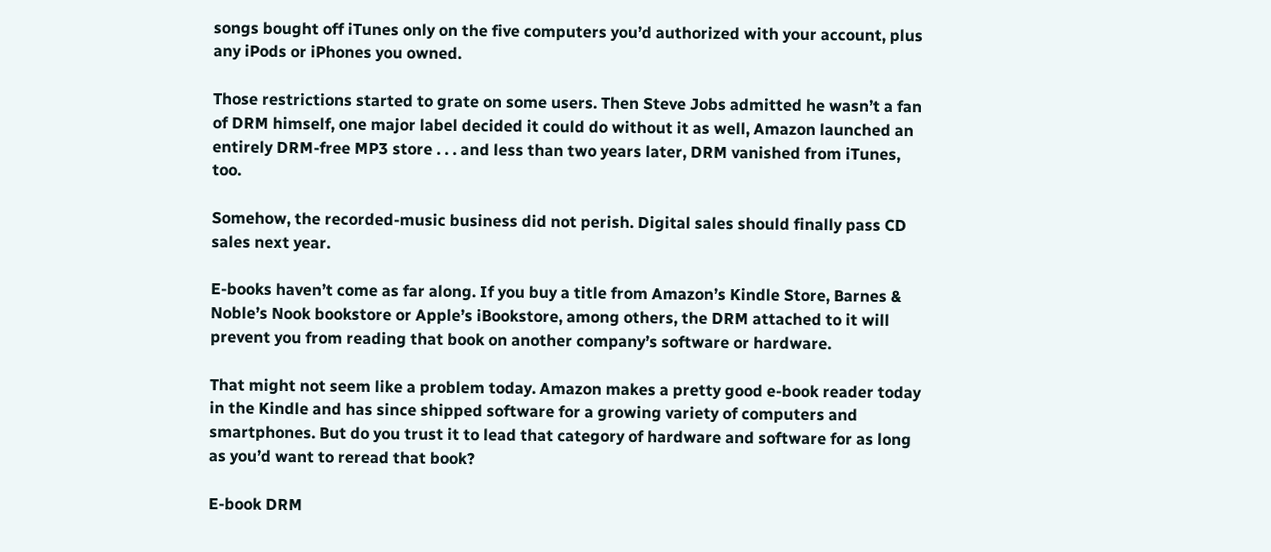songs bought off iTunes only on the five computers you’d authorized with your account, plus any iPods or iPhones you owned.

Those restrictions started to grate on some users. Then Steve Jobs admitted he wasn’t a fan of DRM himself, one major label decided it could do without it as well, Amazon launched an entirely DRM-free MP3 store . . . and less than two years later, DRM vanished from iTunes, too.

Somehow, the recorded-music business did not perish. Digital sales should finally pass CD sales next year.

E-books haven’t come as far along. If you buy a title from Amazon’s Kindle Store, Barnes & Noble’s Nook bookstore or Apple’s iBookstore, among others, the DRM attached to it will prevent you from reading that book on another company’s software or hardware.

That might not seem like a problem today. Amazon makes a pretty good e-book reader today in the Kindle and has since shipped software for a growing variety of computers and smartphones. But do you trust it to lead that category of hardware and software for as long as you’d want to reread that book?

E-book DRM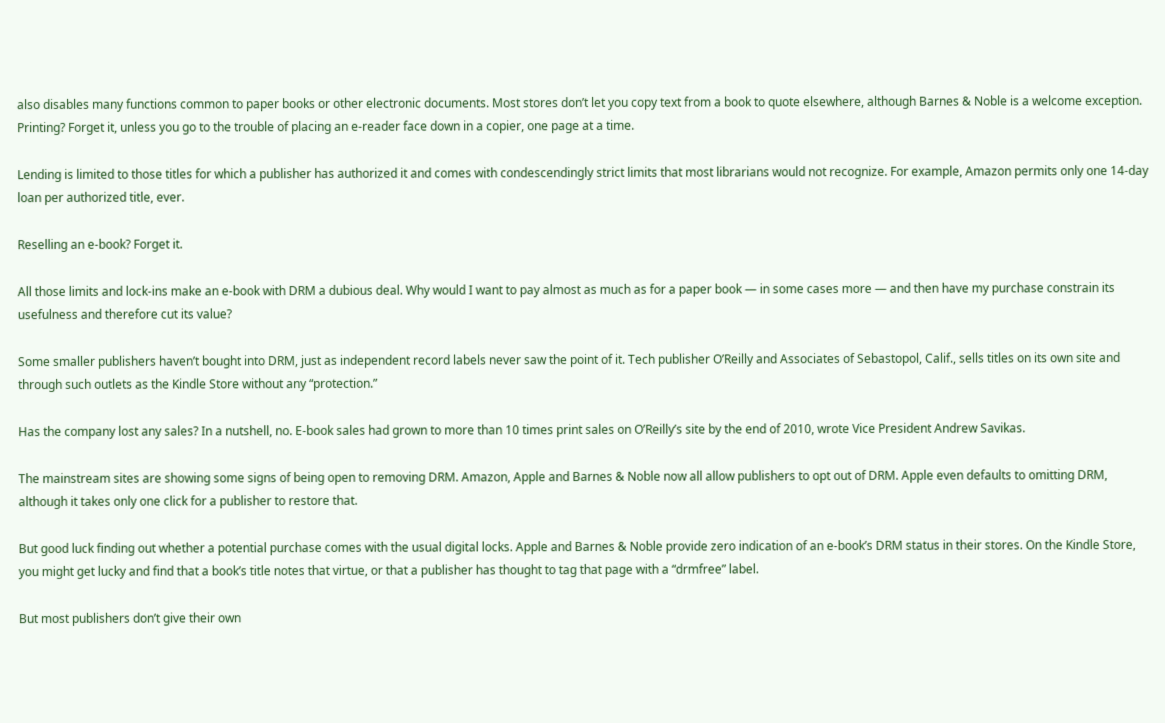also disables many functions common to paper books or other electronic documents. Most stores don’t let you copy text from a book to quote elsewhere, although Barnes & Noble is a welcome exception. Printing? Forget it, unless you go to the trouble of placing an e-reader face down in a copier, one page at a time.

Lending is limited to those titles for which a publisher has authorized it and comes with condescendingly strict limits that most librarians would not recognize. For example, Amazon permits only one 14-day loan per authorized title, ever.

Reselling an e-book? Forget it.

All those limits and lock-ins make an e-book with DRM a dubious deal. Why would I want to pay almost as much as for a paper book — in some cases more — and then have my purchase constrain its usefulness and therefore cut its value?

Some smaller publishers haven’t bought into DRM, just as independent record labels never saw the point of it. Tech publisher O’Reilly and Associates of Sebastopol, Calif., sells titles on its own site and through such outlets as the Kindle Store without any “protection.”

Has the company lost any sales? In a nutshell, no. E-book sales had grown to more than 10 times print sales on O’Reilly’s site by the end of 2010, wrote Vice President Andrew Savikas.

The mainstream sites are showing some signs of being open to removing DRM. Amazon, Apple and Barnes & Noble now all allow publishers to opt out of DRM. Apple even defaults to omitting DRM, although it takes only one click for a publisher to restore that.

But good luck finding out whether a potential purchase comes with the usual digital locks. Apple and Barnes & Noble provide zero indication of an e-book’s DRM status in their stores. On the Kindle Store, you might get lucky and find that a book’s title notes that virtue, or that a publisher has thought to tag that page with a “drmfree” label.

But most publishers don’t give their own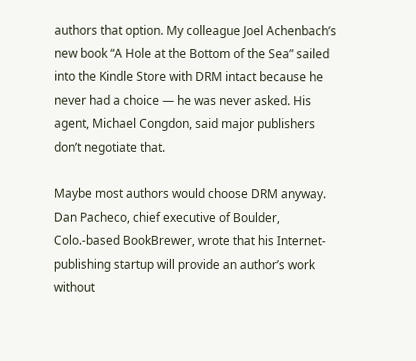authors that option. My colleague Joel Achenbach’s new book “A Hole at the Bottom of the Sea” sailed into the Kindle Store with DRM intact because he never had a choice — he was never asked. His agent, Michael Congdon, said major publishers don’t negotiate that.

Maybe most authors would choose DRM anyway. Dan Pacheco, chief executive of Boulder, Colo.-based BookBrewer, wrote that his Internet-publishing startup will provide an author’s work without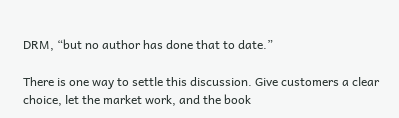DRM, “but no author has done that to date.”

There is one way to settle this discussion. Give customers a clear choice, let the market work, and the book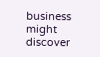business might discover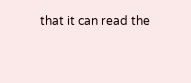that it can read the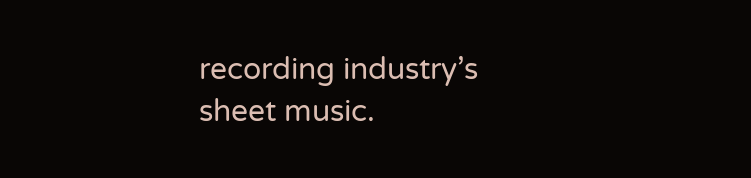recording industry’s sheet music.